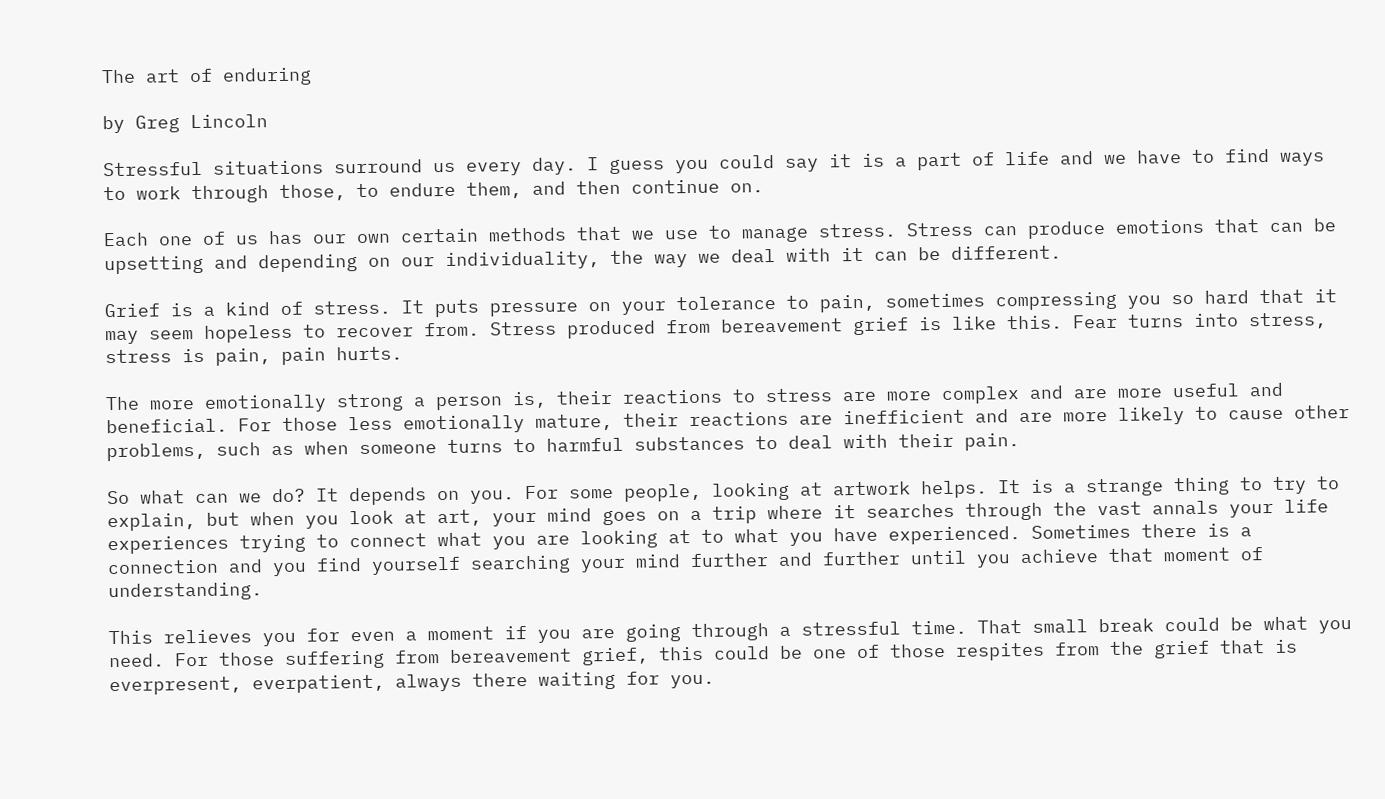The art of enduring

by Greg Lincoln

Stressful situations surround us every day. I guess you could say it is a part of life and we have to find ways to work through those, to endure them, and then continue on.

Each one of us has our own certain methods that we use to manage stress. Stress can produce emotions that can be upsetting and depending on our individuality, the way we deal with it can be different.

Grief is a kind of stress. It puts pressure on your tolerance to pain, sometimes compressing you so hard that it may seem hopeless to recover from. Stress produced from bereavement grief is like this. Fear turns into stress, stress is pain, pain hurts.

The more emotionally strong a person is, their reactions to stress are more complex and are more useful and beneficial. For those less emotionally mature, their reactions are inefficient and are more likely to cause other problems, such as when someone turns to harmful substances to deal with their pain.

So what can we do? It depends on you. For some people, looking at artwork helps. It is a strange thing to try to explain, but when you look at art, your mind goes on a trip where it searches through the vast annals your life experiences trying to connect what you are looking at to what you have experienced. Sometimes there is a connection and you find yourself searching your mind further and further until you achieve that moment of understanding.

This relieves you for even a moment if you are going through a stressful time. That small break could be what you need. For those suffering from bereavement grief, this could be one of those respites from the grief that is everpresent, everpatient, always there waiting for you.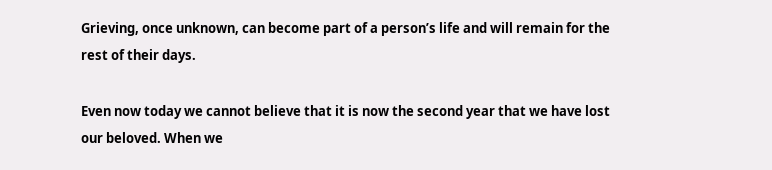Grieving, once unknown, can become part of a person’s life and will remain for the rest of their days.

Even now today we cannot believe that it is now the second year that we have lost our beloved. When we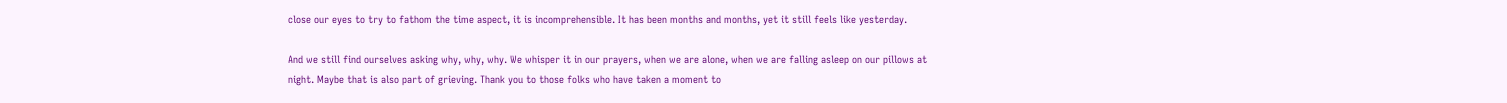close our eyes to try to fathom the time aspect, it is incomprehensible. It has been months and months, yet it still feels like yesterday.

And we still find ourselves asking why, why, why. We whisper it in our prayers, when we are alone, when we are falling asleep on our pillows at night. Maybe that is also part of grieving. Thank you to those folks who have taken a moment to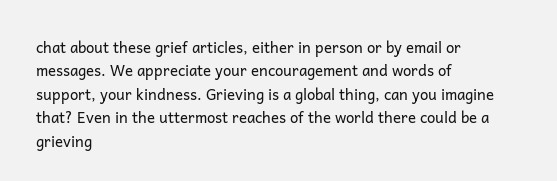chat about these grief articles, either in person or by email or messages. We appreciate your encouragement and words of support, your kindness. Grieving is a global thing, can you imagine that? Even in the uttermost reaches of the world there could be a grieving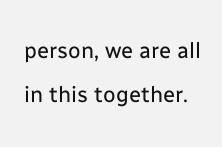person, we are all in this together.